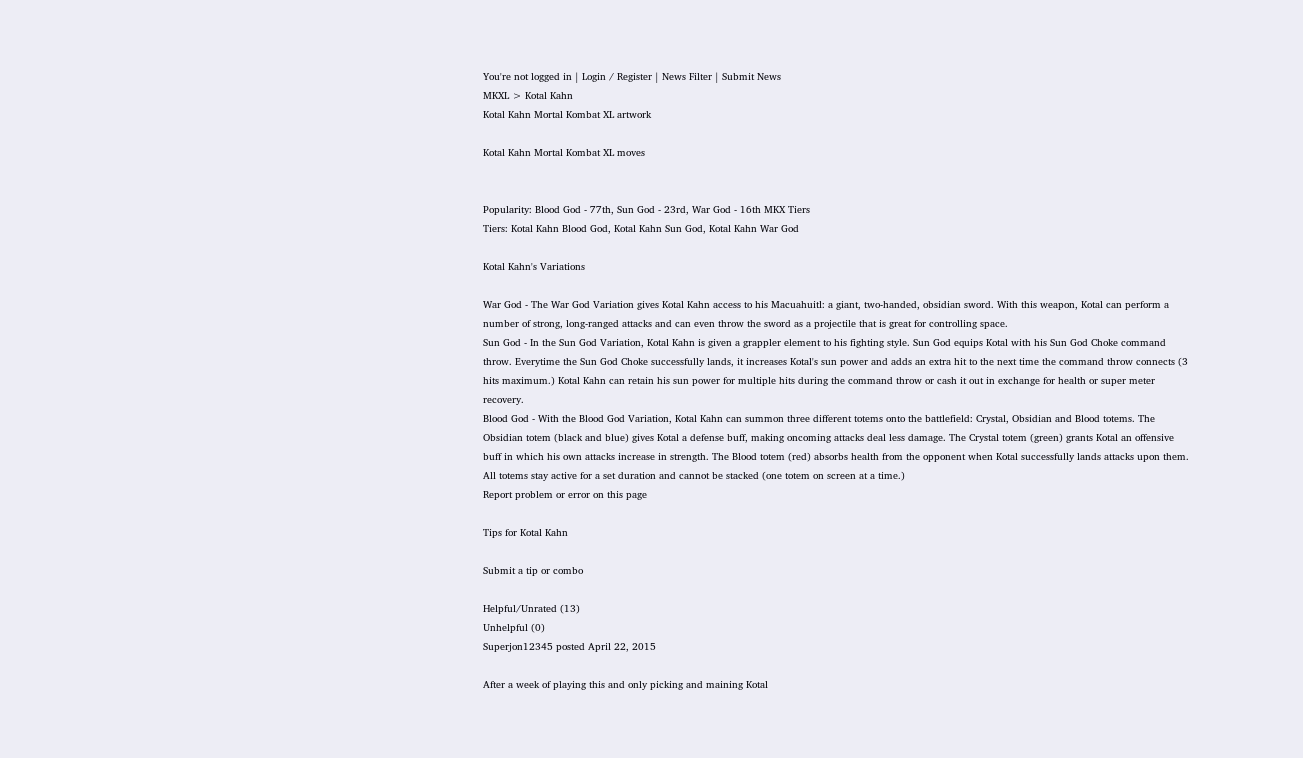You're not logged in | Login / Register | News Filter | Submit News
MKXL > Kotal Kahn
Kotal Kahn Mortal Kombat XL artwork

Kotal Kahn Mortal Kombat XL moves


Popularity: Blood God - 77th, Sun God - 23rd, War God - 16th MKX Tiers
Tiers: Kotal Kahn Blood God, Kotal Kahn Sun God, Kotal Kahn War God

Kotal Kahn's Variations

War God - The War God Variation gives Kotal Kahn access to his Macuahuitl: a giant, two-handed, obsidian sword. With this weapon, Kotal can perform a number of strong, long-ranged attacks and can even throw the sword as a projectile that is great for controlling space.
Sun God - In the Sun God Variation, Kotal Kahn is given a grappler element to his fighting style. Sun God equips Kotal with his Sun God Choke command throw. Everytime the Sun God Choke successfully lands, it increases Kotal's sun power and adds an extra hit to the next time the command throw connects (3 hits maximum.) Kotal Kahn can retain his sun power for multiple hits during the command throw or cash it out in exchange for health or super meter recovery.
Blood God - With the Blood God Variation, Kotal Kahn can summon three different totems onto the battlefield: Crystal, Obsidian and Blood totems. The Obsidian totem (black and blue) gives Kotal a defense buff, making oncoming attacks deal less damage. The Crystal totem (green) grants Kotal an offensive buff in which his own attacks increase in strength. The Blood totem (red) absorbs health from the opponent when Kotal successfully lands attacks upon them. All totems stay active for a set duration and cannot be stacked (one totem on screen at a time.)
Report problem or error on this page

Tips for Kotal Kahn

Submit a tip or combo

Helpful/Unrated (13)
Unhelpful (0)
Superjon12345 posted April 22, 2015

After a week of playing this and only picking and maining Kotal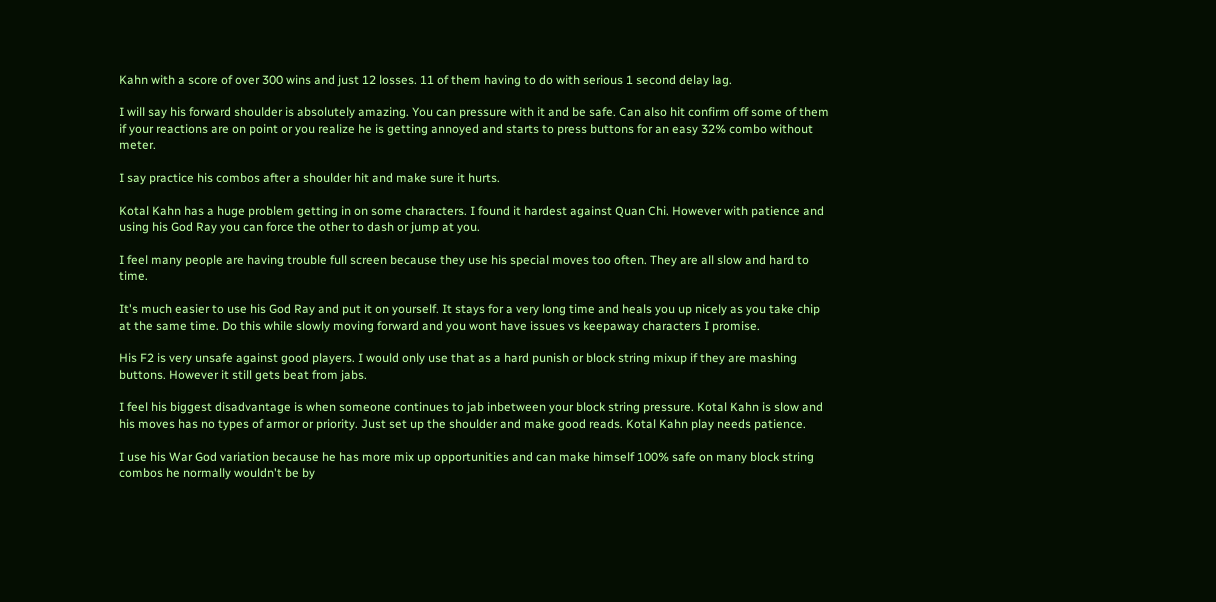Kahn with a score of over 300 wins and just 12 losses. 11 of them having to do with serious 1 second delay lag.

I will say his forward shoulder is absolutely amazing. You can pressure with it and be safe. Can also hit confirm off some of them if your reactions are on point or you realize he is getting annoyed and starts to press buttons for an easy 32% combo without meter.

I say practice his combos after a shoulder hit and make sure it hurts.

Kotal Kahn has a huge problem getting in on some characters. I found it hardest against Quan Chi. However with patience and using his God Ray you can force the other to dash or jump at you.

I feel many people are having trouble full screen because they use his special moves too often. They are all slow and hard to time.

It's much easier to use his God Ray and put it on yourself. It stays for a very long time and heals you up nicely as you take chip at the same time. Do this while slowly moving forward and you wont have issues vs keepaway characters I promise.

His F2 is very unsafe against good players. I would only use that as a hard punish or block string mixup if they are mashing buttons. However it still gets beat from jabs.

I feel his biggest disadvantage is when someone continues to jab inbetween your block string pressure. Kotal Kahn is slow and his moves has no types of armor or priority. Just set up the shoulder and make good reads. Kotal Kahn play needs patience.

I use his War God variation because he has more mix up opportunities and can make himself 100% safe on many block string combos he normally wouldn't be by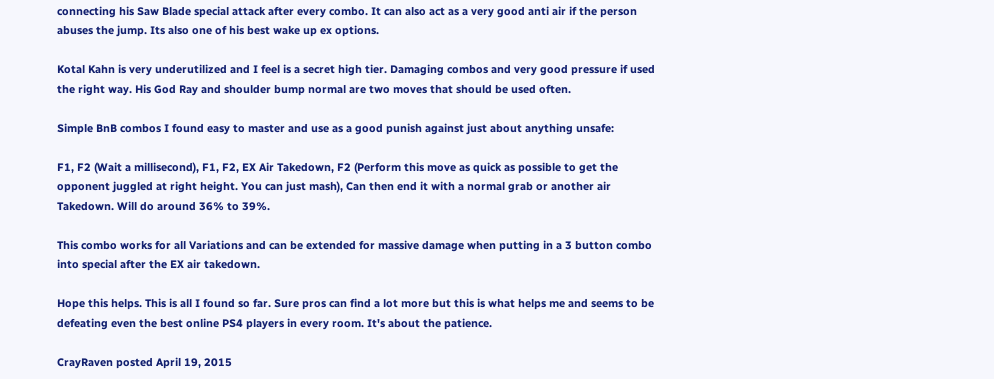connecting his Saw Blade special attack after every combo. It can also act as a very good anti air if the person abuses the jump. Its also one of his best wake up ex options.

Kotal Kahn is very underutilized and I feel is a secret high tier. Damaging combos and very good pressure if used the right way. His God Ray and shoulder bump normal are two moves that should be used often.

Simple BnB combos I found easy to master and use as a good punish against just about anything unsafe:

F1, F2 (Wait a millisecond), F1, F2, EX Air Takedown, F2 (Perform this move as quick as possible to get the opponent juggled at right height. You can just mash), Can then end it with a normal grab or another air Takedown. Will do around 36% to 39%.

This combo works for all Variations and can be extended for massive damage when putting in a 3 button combo into special after the EX air takedown.

Hope this helps. This is all I found so far. Sure pros can find a lot more but this is what helps me and seems to be defeating even the best online PS4 players in every room. It's about the patience.

CrayRaven posted April 19, 2015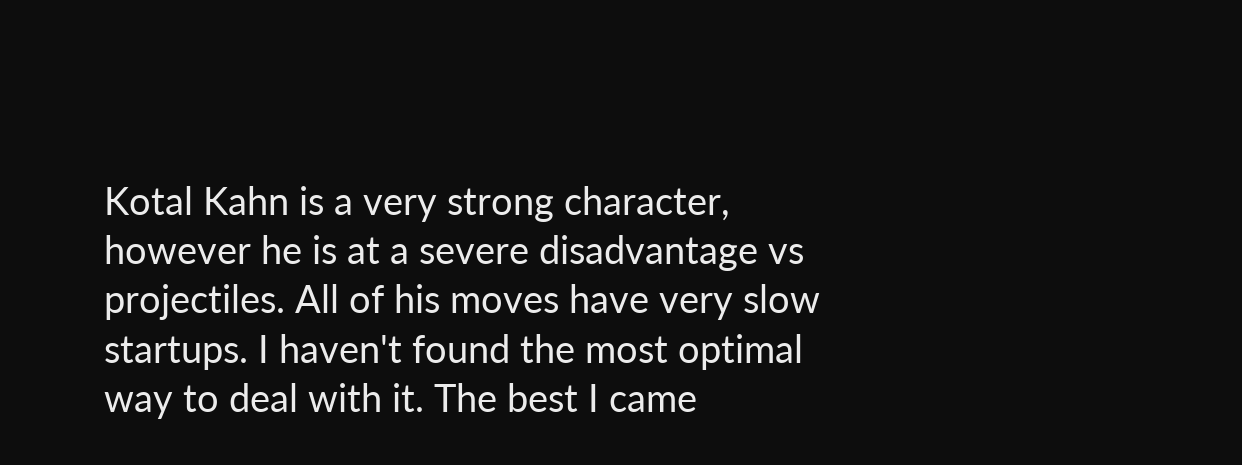Kotal Kahn is a very strong character, however he is at a severe disadvantage vs projectiles. All of his moves have very slow startups. I haven't found the most optimal way to deal with it. The best I came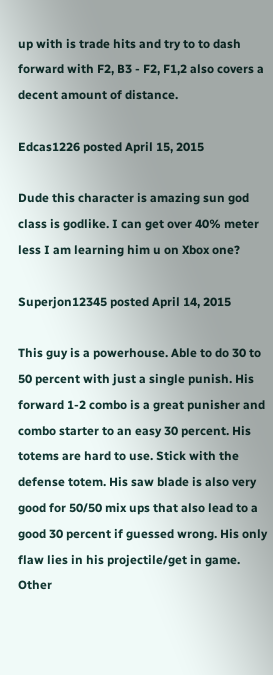up with is trade hits and try to to dash forward with F2, B3 - F2, F1,2 also covers a decent amount of distance.

Edcas1226 posted April 15, 2015

Dude this character is amazing sun god class is godlike. I can get over 40% meter less I am learning him u on Xbox one?

Superjon12345 posted April 14, 2015

This guy is a powerhouse. Able to do 30 to 50 percent with just a single punish. His forward 1-2 combo is a great punisher and combo starter to an easy 30 percent. His totems are hard to use. Stick with the defense totem. His saw blade is also very good for 50/50 mix ups that also lead to a good 30 percent if guessed wrong. His only flaw lies in his projectile/get in game. Other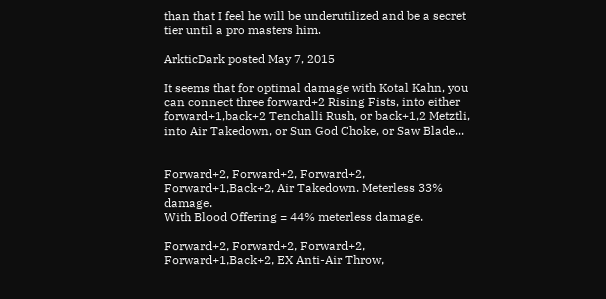than that I feel he will be underutilized and be a secret tier until a pro masters him.

ArkticDark posted May 7, 2015

It seems that for optimal damage with Kotal Kahn, you can connect three forward+2 Rising Fists, into either forward+1,back+2 Tenchalli Rush, or back+1,2 Metztli, into Air Takedown, or Sun God Choke, or Saw Blade...


Forward+2, Forward+2, Forward+2, Forward+1,Back+2, Air Takedown. Meterless 33% damage.
With Blood Offering = 44% meterless damage.

Forward+2, Forward+2, Forward+2, Forward+1,Back+2, EX Anti-Air Throw,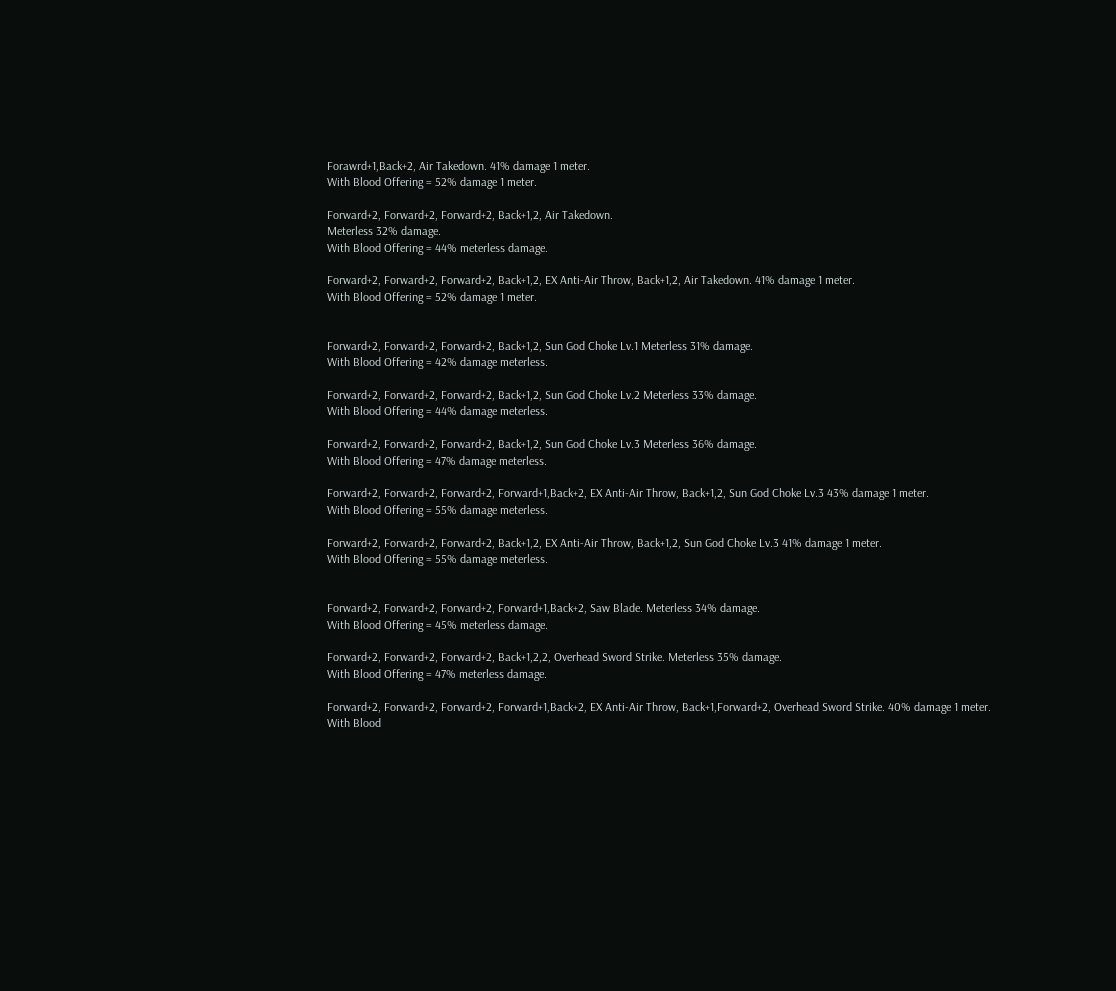Forawrd+1,Back+2, Air Takedown. 41% damage 1 meter.
With Blood Offering = 52% damage 1 meter.

Forward+2, Forward+2, Forward+2, Back+1,2, Air Takedown.
Meterless 32% damage.
With Blood Offering = 44% meterless damage.

Forward+2, Forward+2, Forward+2, Back+1,2, EX Anti-Air Throw, Back+1,2, Air Takedown. 41% damage 1 meter.
With Blood Offering = 52% damage 1 meter.


Forward+2, Forward+2, Forward+2, Back+1,2, Sun God Choke Lv.1 Meterless 31% damage.
With Blood Offering = 42% damage meterless.

Forward+2, Forward+2, Forward+2, Back+1,2, Sun God Choke Lv.2 Meterless 33% damage.
With Blood Offering = 44% damage meterless.

Forward+2, Forward+2, Forward+2, Back+1,2, Sun God Choke Lv.3 Meterless 36% damage.
With Blood Offering = 47% damage meterless.

Forward+2, Forward+2, Forward+2, Forward+1,Back+2, EX Anti-Air Throw, Back+1,2, Sun God Choke Lv.3 43% damage 1 meter.
With Blood Offering = 55% damage meterless.

Forward+2, Forward+2, Forward+2, Back+1,2, EX Anti-Air Throw, Back+1,2, Sun God Choke Lv.3 41% damage 1 meter.
With Blood Offering = 55% damage meterless.


Forward+2, Forward+2, Forward+2, Forward+1,Back+2, Saw Blade. Meterless 34% damage.
With Blood Offering = 45% meterless damage.

Forward+2, Forward+2, Forward+2, Back+1,2,2, Overhead Sword Strike. Meterless 35% damage.
With Blood Offering = 47% meterless damage.

Forward+2, Forward+2, Forward+2, Forward+1,Back+2, EX Anti-Air Throw, Back+1,Forward+2, Overhead Sword Strike. 40% damage 1 meter.
With Blood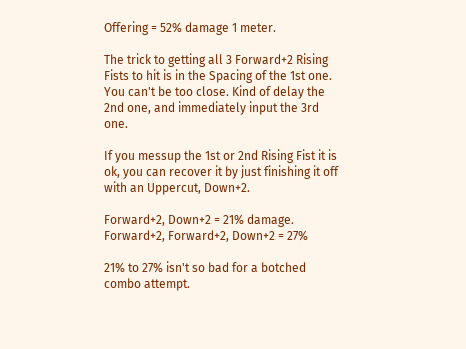Offering = 52% damage 1 meter.

The trick to getting all 3 Forward+2 Rising Fists to hit is in the Spacing of the 1st one. You can't be too close. Kind of delay the 2nd one, and immediately input the 3rd one.

If you messup the 1st or 2nd Rising Fist it is ok, you can recover it by just finishing it off with an Uppercut, Down+2.

Forward+2, Down+2 = 21% damage.
Forward+2, Forward+2, Down+2 = 27%

21% to 27% isn't so bad for a botched combo attempt.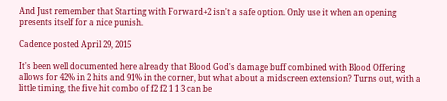And Just remember that Starting with Forward+2 isn't a safe option. Only use it when an opening presents itself for a nice punish.

Cadence posted April 29, 2015

It's been well documented here already that Blood God's damage buff combined with Blood Offering allows for 42% in 2 hits and 91% in the corner, but what about a midscreen extension? Turns out, with a little timing, the five hit combo of f2 f2 1 1 3 can be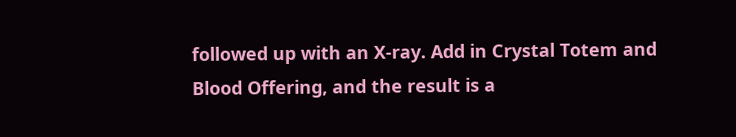followed up with an X-ray. Add in Crystal Totem and Blood Offering, and the result is a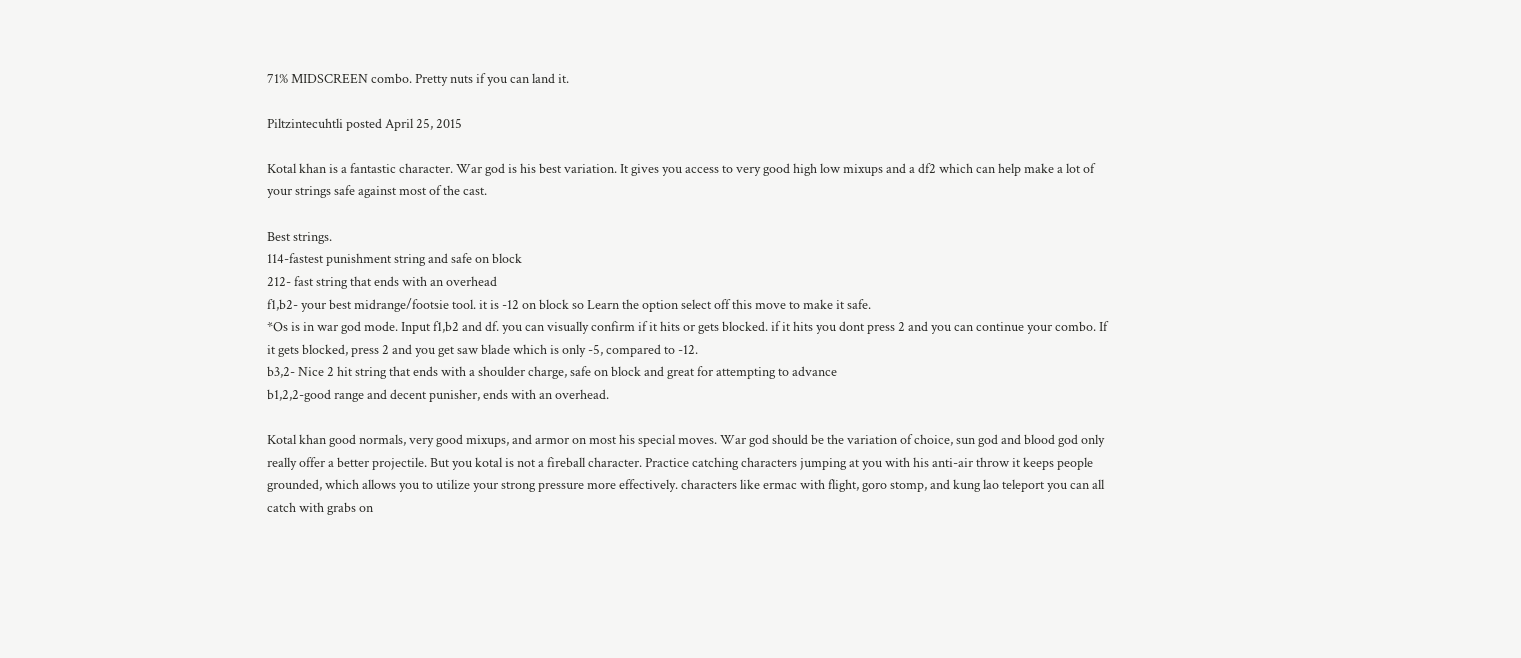71% MIDSCREEN combo. Pretty nuts if you can land it.

Piltzintecuhtli posted April 25, 2015

Kotal khan is a fantastic character. War god is his best variation. It gives you access to very good high low mixups and a df2 which can help make a lot of your strings safe against most of the cast.

Best strings.
114-fastest punishment string and safe on block
212- fast string that ends with an overhead
f1,b2- your best midrange/footsie tool. it is -12 on block so Learn the option select off this move to make it safe.
*Os is in war god mode. Input f1,b2 and df. you can visually confirm if it hits or gets blocked. if it hits you dont press 2 and you can continue your combo. If it gets blocked, press 2 and you get saw blade which is only -5, compared to -12.
b3,2- Nice 2 hit string that ends with a shoulder charge, safe on block and great for attempting to advance
b1,2,2-good range and decent punisher, ends with an overhead.

Kotal khan good normals, very good mixups, and armor on most his special moves. War god should be the variation of choice, sun god and blood god only really offer a better projectile. But you kotal is not a fireball character. Practice catching characters jumping at you with his anti-air throw it keeps people grounded, which allows you to utilize your strong pressure more effectively. characters like ermac with flight, goro stomp, and kung lao teleport you can all catch with grabs on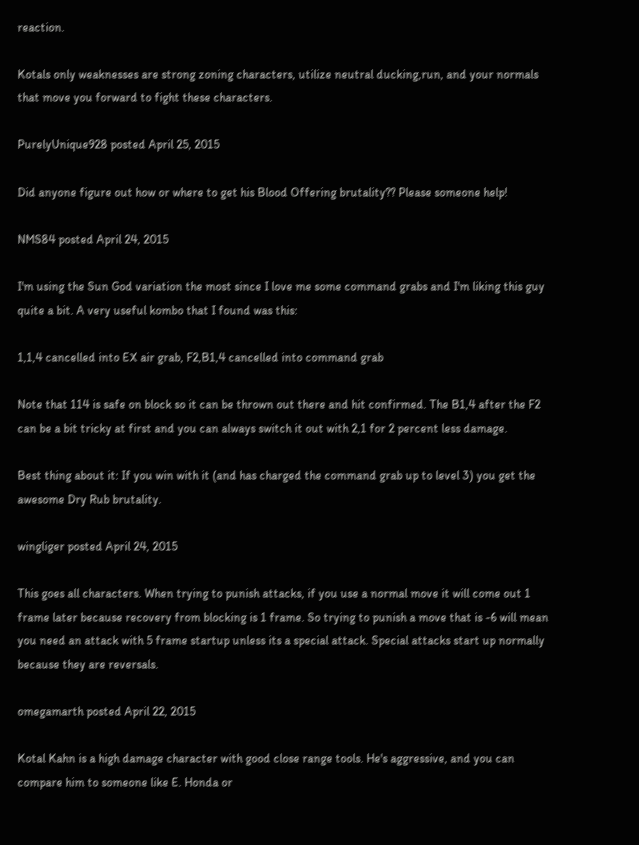reaction.

Kotals only weaknesses are strong zoning characters, utilize neutral ducking,run, and your normals that move you forward to fight these characters.

PurelyUnique928 posted April 25, 2015

Did anyone figure out how or where to get his Blood Offering brutality?? Please someone help!

NMS84 posted April 24, 2015

I'm using the Sun God variation the most since I love me some command grabs and I'm liking this guy quite a bit. A very useful kombo that I found was this:

1,1,4 cancelled into EX air grab, F2,B1,4 cancelled into command grab

Note that 114 is safe on block so it can be thrown out there and hit confirmed. The B1,4 after the F2 can be a bit tricky at first and you can always switch it out with 2,1 for 2 percent less damage.

Best thing about it: If you win with it (and has charged the command grab up to level 3) you get the awesome Dry Rub brutality.

wingliger posted April 24, 2015

This goes all characters. When trying to punish attacks, if you use a normal move it will come out 1 frame later because recovery from blocking is 1 frame. So trying to punish a move that is -6 will mean you need an attack with 5 frame startup unless its a special attack. Special attacks start up normally because they are reversals.

omegamarth posted April 22, 2015

Kotal Kahn is a high damage character with good close range tools. He's aggressive, and you can compare him to someone like E. Honda or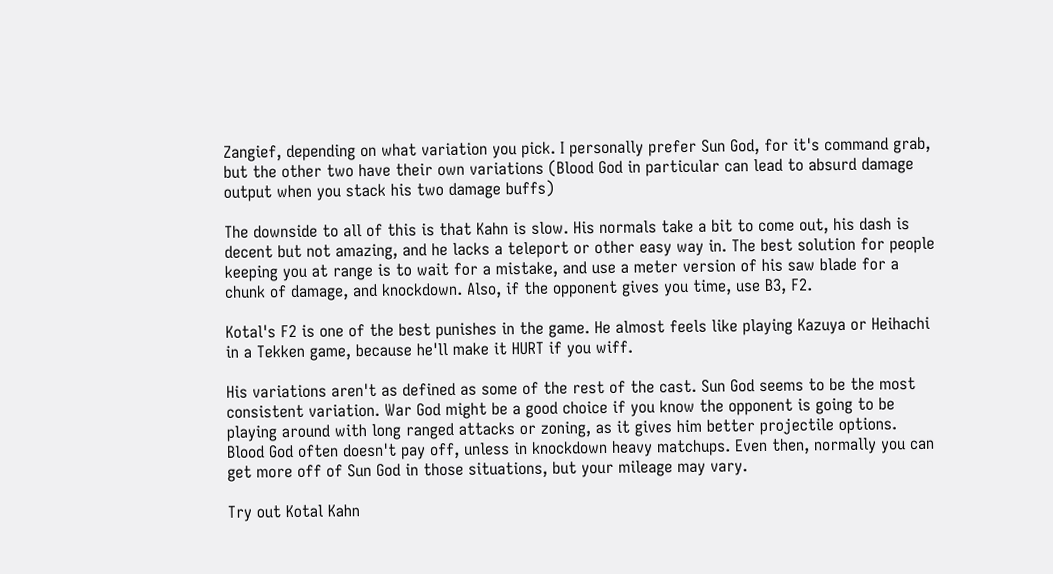Zangief, depending on what variation you pick. I personally prefer Sun God, for it's command grab, but the other two have their own variations (Blood God in particular can lead to absurd damage output when you stack his two damage buffs)

The downside to all of this is that Kahn is slow. His normals take a bit to come out, his dash is decent but not amazing, and he lacks a teleport or other easy way in. The best solution for people keeping you at range is to wait for a mistake, and use a meter version of his saw blade for a chunk of damage, and knockdown. Also, if the opponent gives you time, use B3, F2.

Kotal's F2 is one of the best punishes in the game. He almost feels like playing Kazuya or Heihachi in a Tekken game, because he'll make it HURT if you wiff.

His variations aren't as defined as some of the rest of the cast. Sun God seems to be the most consistent variation. War God might be a good choice if you know the opponent is going to be playing around with long ranged attacks or zoning, as it gives him better projectile options. Blood God often doesn't pay off, unless in knockdown heavy matchups. Even then, normally you can get more off of Sun God in those situations, but your mileage may vary.

Try out Kotal Kahn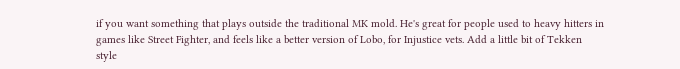if you want something that plays outside the traditional MK mold. He's great for people used to heavy hitters in games like Street Fighter, and feels like a better version of Lobo, for Injustice vets. Add a little bit of Tekken style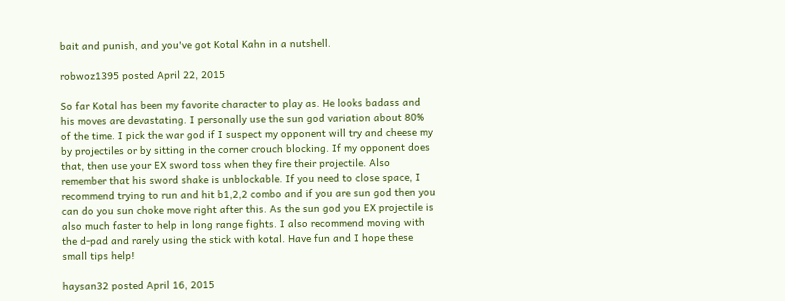bait and punish, and you've got Kotal Kahn in a nutshell.

robwoz1395 posted April 22, 2015

So far Kotal has been my favorite character to play as. He looks badass and his moves are devastating. I personally use the sun god variation about 80% of the time. I pick the war god if I suspect my opponent will try and cheese my by projectiles or by sitting in the corner crouch blocking. If my opponent does that, then use your EX sword toss when they fire their projectile. Also remember that his sword shake is unblockable. If you need to close space, I recommend trying to run and hit b1,2,2 combo and if you are sun god then you can do you sun choke move right after this. As the sun god you EX projectile is also much faster to help in long range fights. I also recommend moving with the d-pad and rarely using the stick with kotal. Have fun and I hope these small tips help!

haysan32 posted April 16, 2015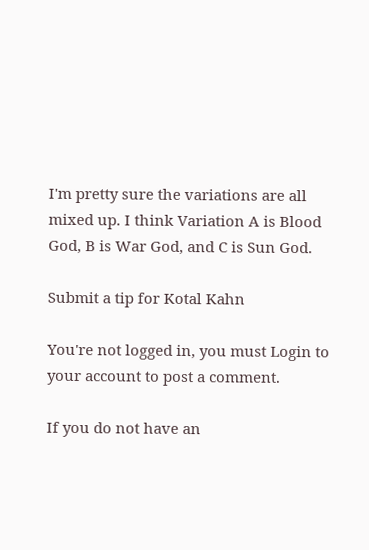I'm pretty sure the variations are all mixed up. I think Variation A is Blood God, B is War God, and C is Sun God.

Submit a tip for Kotal Kahn

You're not logged in, you must Login to your account to post a comment.

If you do not have an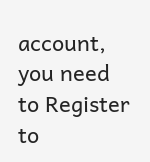account, you need to Register to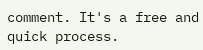comment. It's a free and quick process.